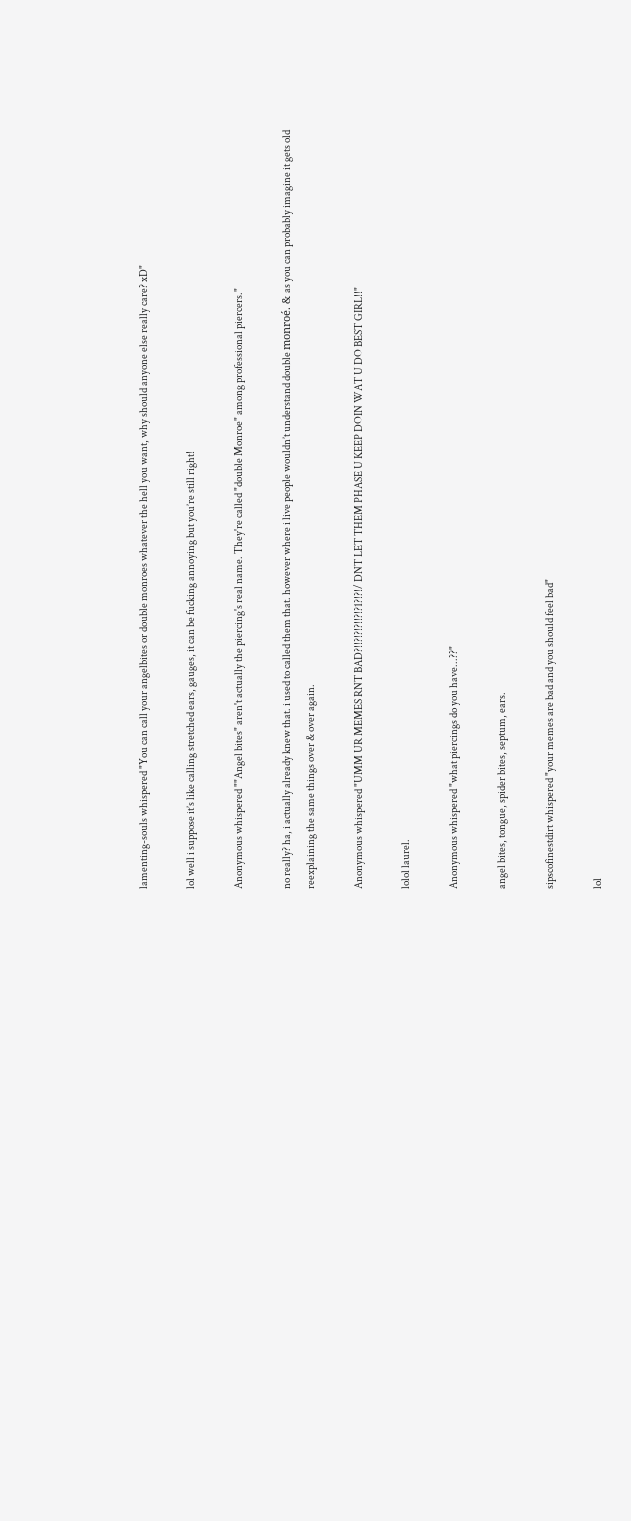lamenting-souls whispered "You can call your angelbites or double monroes whatever the hell you want, why should anyone else really care? xD"

lol well i suppose it’s like calling stretched ears, gauges, it can be fucking annoying but you’re still right!

Anonymous whispered ""Angel bites" aren't actually the piercing's real name. They're called "double Monroe" among professional piercers."

no really? ha, i actually already knew that. i used to called them that. however where i live people wouldn’t understand double monroé. & as you can probably imagine it gets old reexplaining the same things over & over again.

Anonymous whispered "UMM UR MEMES RNT BAD?!!?!?!?!!?!?1?!?!/ DNT LET THEM PHASE U KEEP DOIN WAT U DO BEST GIRL!!"

lolol laurel.

Anonymous whispered "what piercings do you have...??"

angel bites, tongue, spider bites, septum, ears.

sipscofinestdirt whispered "your memes are bad and you should feel bad"

lol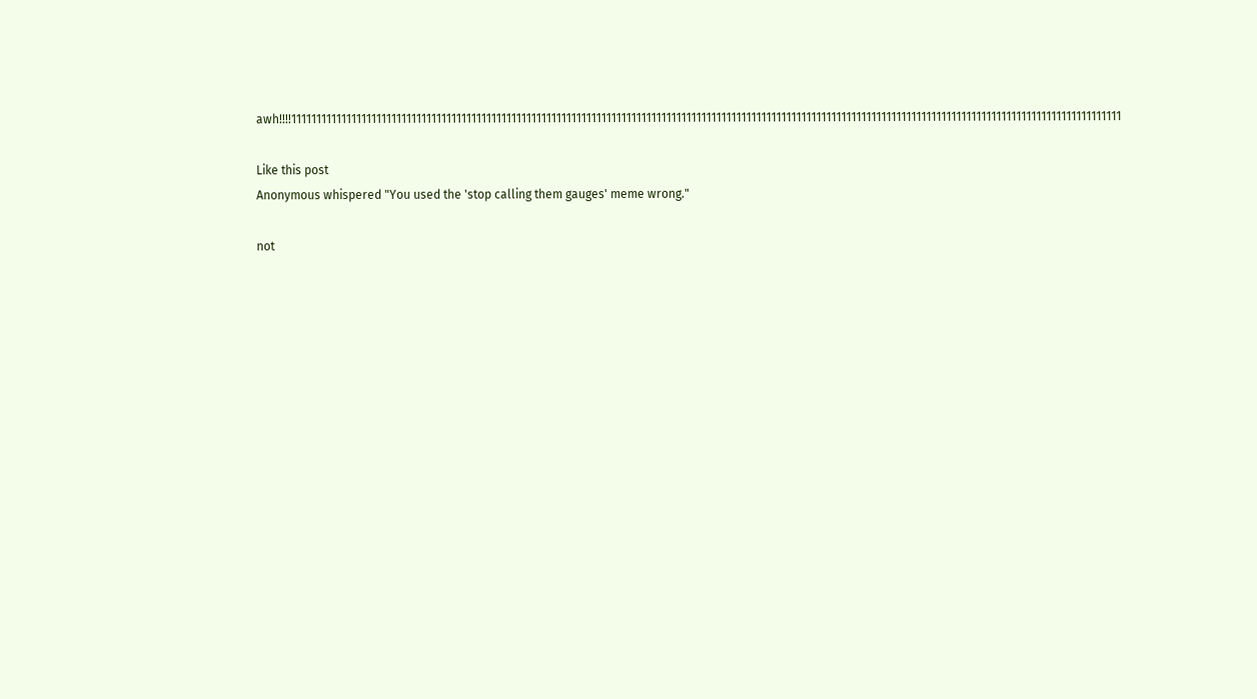awh!!!!1111111111111111111111111111111111111111111111111111111111111111111111111111111111111111111111111111111111111111111111111111111111111111111111111111111111111111111111

Like this post
Anonymous whispered "You used the 'stop calling them gauges' meme wrong."

not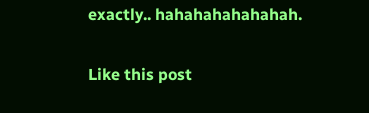exactly.. hahahahahahahah.

Like this post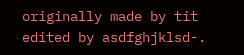originally made by tit
edited by asdfghjklsd-.